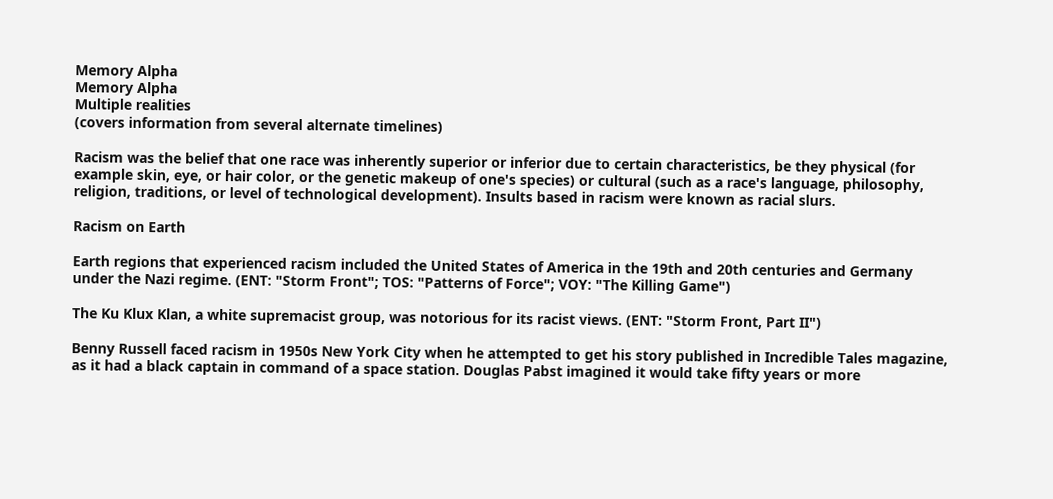Memory Alpha
Memory Alpha
Multiple realities
(covers information from several alternate timelines)

Racism was the belief that one race was inherently superior or inferior due to certain characteristics, be they physical (for example skin, eye, or hair color, or the genetic makeup of one's species) or cultural (such as a race's language, philosophy, religion, traditions, or level of technological development). Insults based in racism were known as racial slurs.

Racism on Earth

Earth regions that experienced racism included the United States of America in the 19th and 20th centuries and Germany under the Nazi regime. (ENT: "Storm Front"; TOS: "Patterns of Force"; VOY: "The Killing Game")

The Ku Klux Klan, a white supremacist group, was notorious for its racist views. (ENT: "Storm Front, Part II")

Benny Russell faced racism in 1950s New York City when he attempted to get his story published in Incredible Tales magazine, as it had a black captain in command of a space station. Douglas Pabst imagined it would take fifty years or more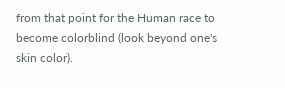from that point for the Human race to become colorblind (look beyond one's skin color).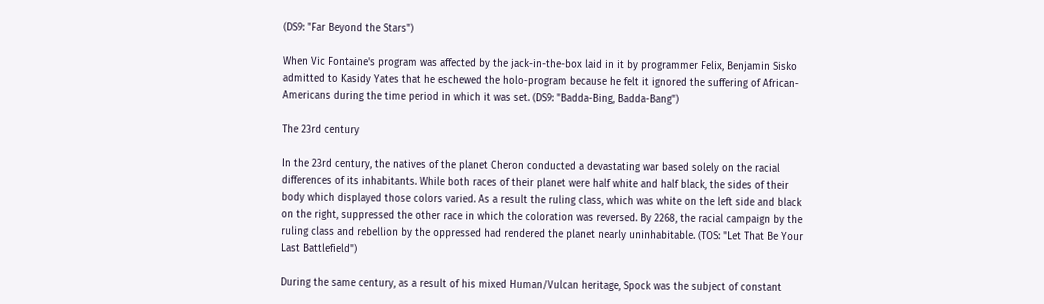(DS9: "Far Beyond the Stars")

When Vic Fontaine's program was affected by the jack-in-the-box laid in it by programmer Felix, Benjamin Sisko admitted to Kasidy Yates that he eschewed the holo-program because he felt it ignored the suffering of African-Americans during the time period in which it was set. (DS9: "Badda-Bing, Badda-Bang")

The 23rd century

In the 23rd century, the natives of the planet Cheron conducted a devastating war based solely on the racial differences of its inhabitants. While both races of their planet were half white and half black, the sides of their body which displayed those colors varied. As a result the ruling class, which was white on the left side and black on the right, suppressed the other race in which the coloration was reversed. By 2268, the racial campaign by the ruling class and rebellion by the oppressed had rendered the planet nearly uninhabitable. (TOS: "Let That Be Your Last Battlefield")

During the same century, as a result of his mixed Human/Vulcan heritage, Spock was the subject of constant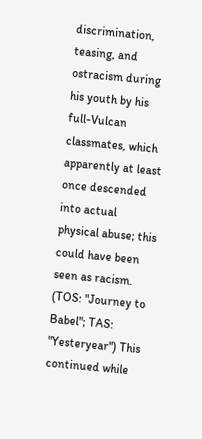discrimination, teasing, and ostracism during his youth by his full-Vulcan classmates, which apparently at least once descended into actual physical abuse; this could have been seen as racism. (TOS: "Journey to Babel"; TAS: "Yesteryear") This continued while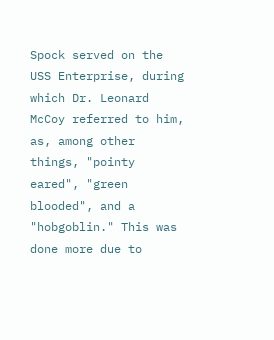Spock served on the USS Enterprise, during which Dr. Leonard McCoy referred to him, as, among other things, "pointy eared", "green blooded", and a "hobgoblin." This was done more due to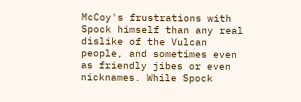McCoy's frustrations with Spock himself than any real dislike of the Vulcan people, and sometimes even as friendly jibes or even nicknames. While Spock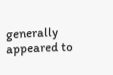generally appeared to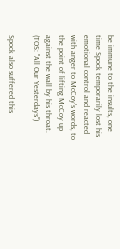be immune to the insults, one time Spock temporarily lost his emotional control and reacted with anger to McCoy's words, to the point of lifting McCoy up against the wall by his throat. (TOS: "All Our Yesterdays")

Spock also suffered this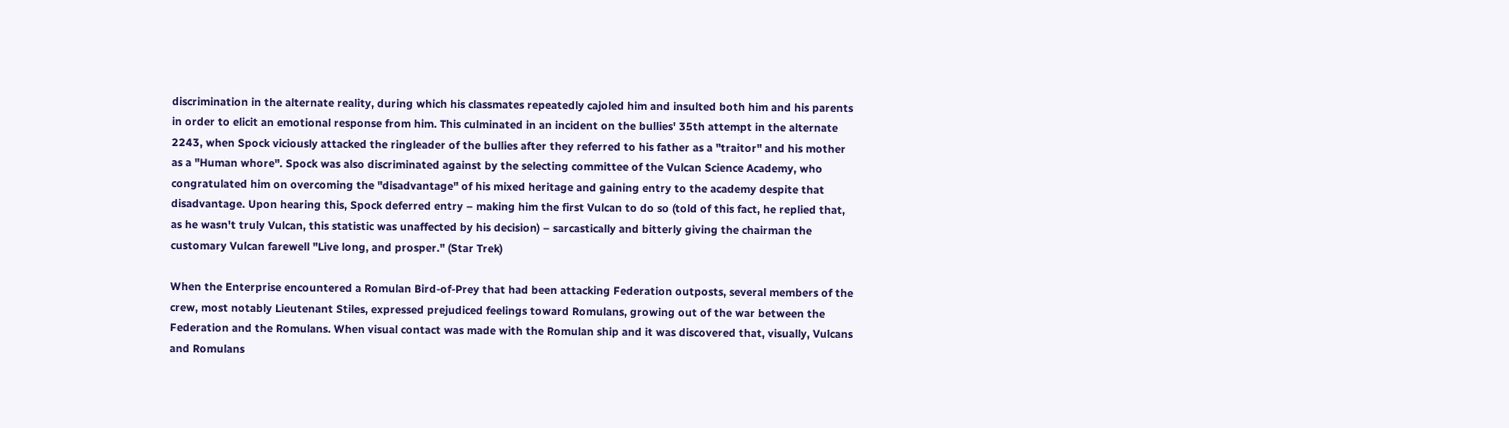discrimination in the alternate reality, during which his classmates repeatedly cajoled him and insulted both him and his parents in order to elicit an emotional response from him. This culminated in an incident on the bullies' 35th attempt in the alternate 2243, when Spock viciously attacked the ringleader of the bullies after they referred to his father as a "traitor" and his mother as a "Human whore". Spock was also discriminated against by the selecting committee of the Vulcan Science Academy, who congratulated him on overcoming the "disadvantage" of his mixed heritage and gaining entry to the academy despite that disadvantage. Upon hearing this, Spock deferred entry – making him the first Vulcan to do so (told of this fact, he replied that, as he wasn't truly Vulcan, this statistic was unaffected by his decision) – sarcastically and bitterly giving the chairman the customary Vulcan farewell "Live long, and prosper." (Star Trek)

When the Enterprise encountered a Romulan Bird-of-Prey that had been attacking Federation outposts, several members of the crew, most notably Lieutenant Stiles, expressed prejudiced feelings toward Romulans, growing out of the war between the Federation and the Romulans. When visual contact was made with the Romulan ship and it was discovered that, visually, Vulcans and Romulans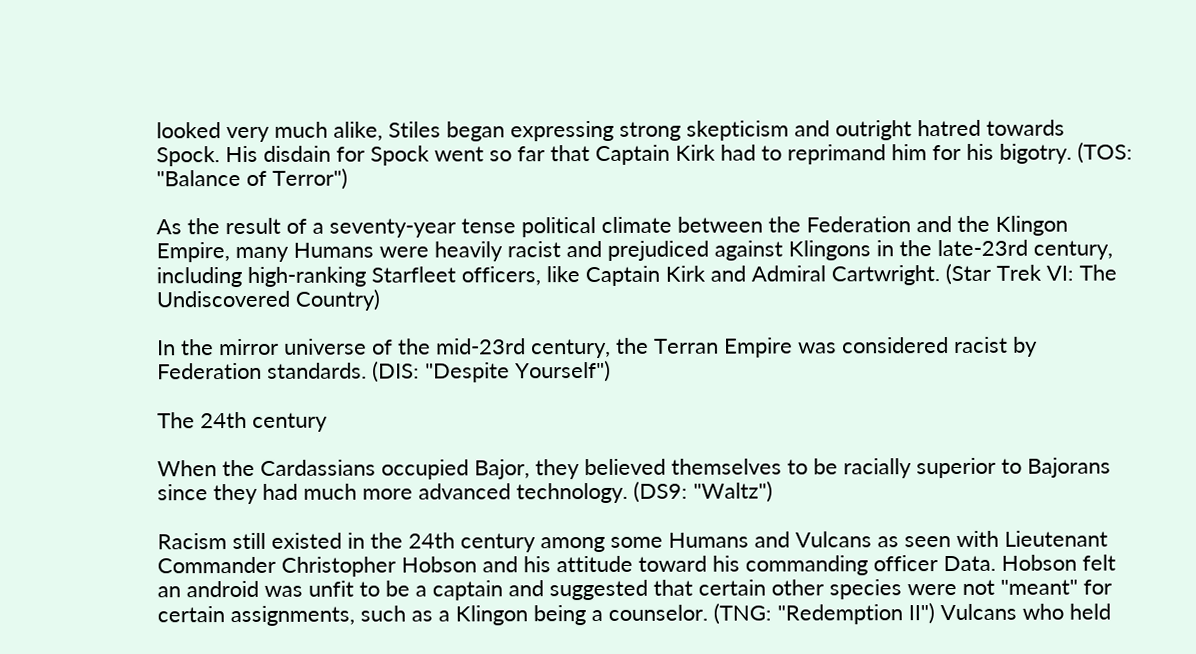looked very much alike, Stiles began expressing strong skepticism and outright hatred towards Spock. His disdain for Spock went so far that Captain Kirk had to reprimand him for his bigotry. (TOS: "Balance of Terror")

As the result of a seventy-year tense political climate between the Federation and the Klingon Empire, many Humans were heavily racist and prejudiced against Klingons in the late-23rd century, including high-ranking Starfleet officers, like Captain Kirk and Admiral Cartwright. (Star Trek VI: The Undiscovered Country)

In the mirror universe of the mid-23rd century, the Terran Empire was considered racist by Federation standards. (DIS: "Despite Yourself")

The 24th century

When the Cardassians occupied Bajor, they believed themselves to be racially superior to Bajorans since they had much more advanced technology. (DS9: "Waltz")

Racism still existed in the 24th century among some Humans and Vulcans as seen with Lieutenant Commander Christopher Hobson and his attitude toward his commanding officer Data. Hobson felt an android was unfit to be a captain and suggested that certain other species were not "meant" for certain assignments, such as a Klingon being a counselor. (TNG: "Redemption II") Vulcans who held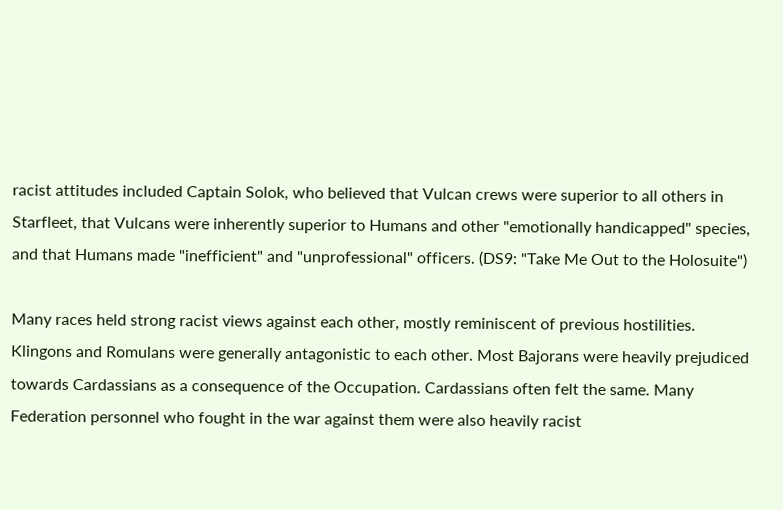racist attitudes included Captain Solok, who believed that Vulcan crews were superior to all others in Starfleet, that Vulcans were inherently superior to Humans and other "emotionally handicapped" species, and that Humans made "inefficient" and "unprofessional" officers. (DS9: "Take Me Out to the Holosuite")

Many races held strong racist views against each other, mostly reminiscent of previous hostilities. Klingons and Romulans were generally antagonistic to each other. Most Bajorans were heavily prejudiced towards Cardassians as a consequence of the Occupation. Cardassians often felt the same. Many Federation personnel who fought in the war against them were also heavily racist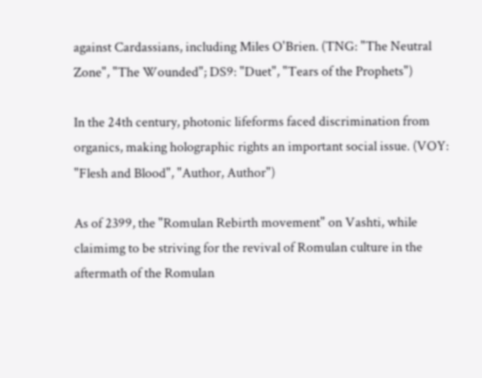against Cardassians, including Miles O'Brien. (TNG: "The Neutral Zone", "The Wounded"; DS9: "Duet", "Tears of the Prophets")

In the 24th century, photonic lifeforms faced discrimination from organics, making holographic rights an important social issue. (VOY: "Flesh and Blood", "Author, Author")

As of 2399, the "Romulan Rebirth movement" on Vashti, while claimimg to be striving for the revival of Romulan culture in the aftermath of the Romulan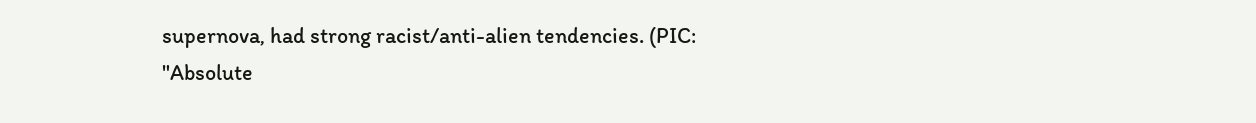supernova, had strong racist/anti-alien tendencies. (PIC: "Absolute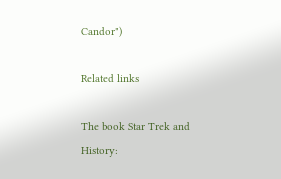Candor")

Related links

The book Star Trek and History: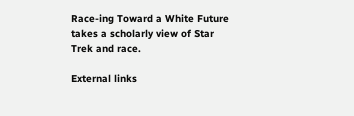Race-ing Toward a White Future takes a scholarly view of Star Trek and race.

External links